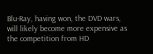Blu-Ray, having won, the DVD wars, will likely become more expensive as the competition from HD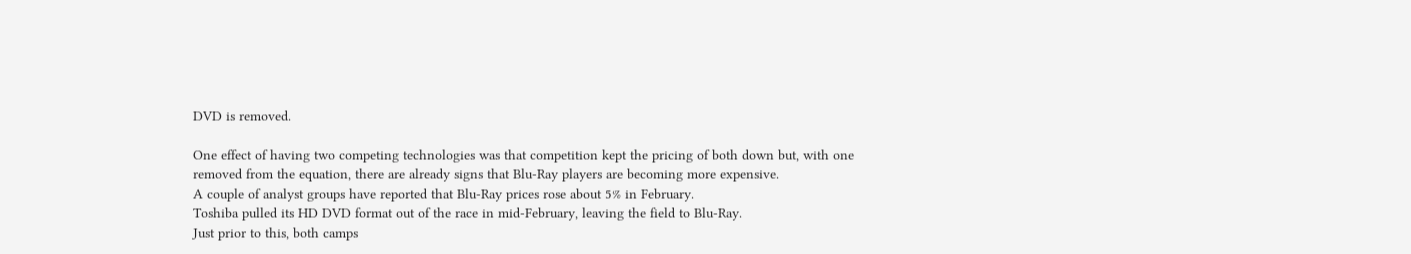DVD is removed.

One effect of having two competing technologies was that competition kept the pricing of both down but, with one removed from the equation, there are already signs that Blu-Ray players are becoming more expensive.
A couple of analyst groups have reported that Blu-Ray prices rose about 5% in February.
Toshiba pulled its HD DVD format out of the race in mid-February, leaving the field to Blu-Ray.
Just prior to this, both camps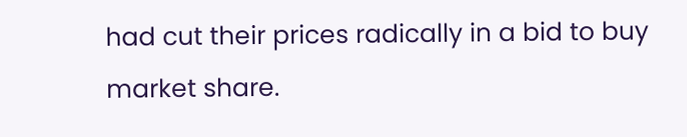had cut their prices radically in a bid to buy market share.